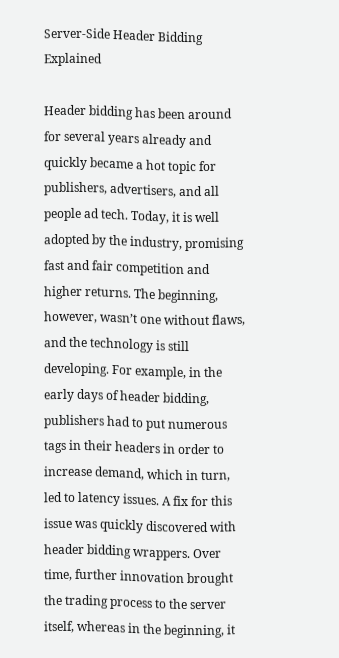Server-Side Header Bidding Explained

Header bidding has been around for several years already and quickly became a hot topic for publishers, advertisers, and all people ad tech. Today, it is well adopted by the industry, promising fast and fair competition and higher returns. The beginning, however, wasn’t one without flaws, and the technology is still developing. For example, in the early days of header bidding, publishers had to put numerous tags in their headers in order to increase demand, which in turn, led to latency issues. A fix for this issue was quickly discovered with header bidding wrappers. Over time, further innovation brought the trading process to the server itself, whereas in the beginning, it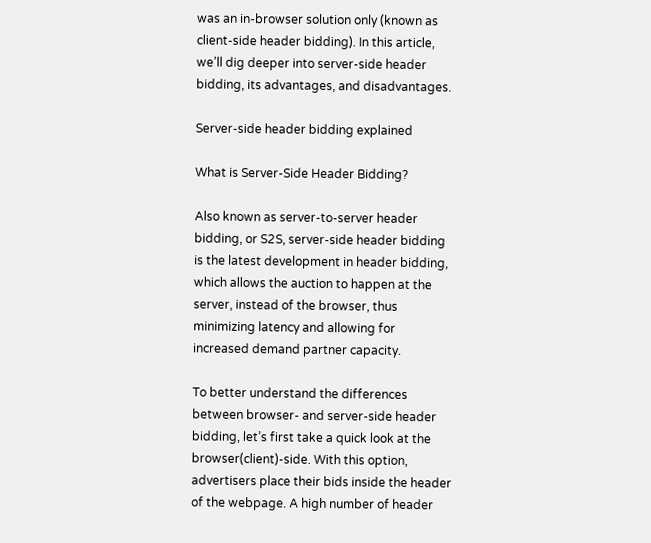was an in-browser solution only (known as client-side header bidding). In this article, we’ll dig deeper into server-side header bidding, its advantages, and disadvantages.

Server-side header bidding explained

What is Server-Side Header Bidding?

Also known as server-to-server header bidding, or S2S, server-side header bidding is the latest development in header bidding, which allows the auction to happen at the server, instead of the browser, thus minimizing latency and allowing for increased demand partner capacity.

To better understand the differences between browser- and server-side header bidding, let’s first take a quick look at the browser(client)-side. With this option, advertisers place their bids inside the header of the webpage. A high number of header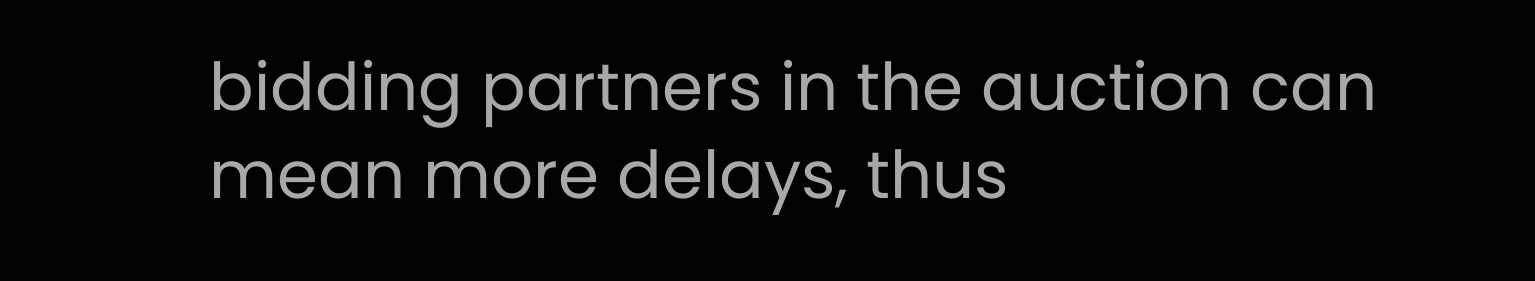bidding partners in the auction can mean more delays, thus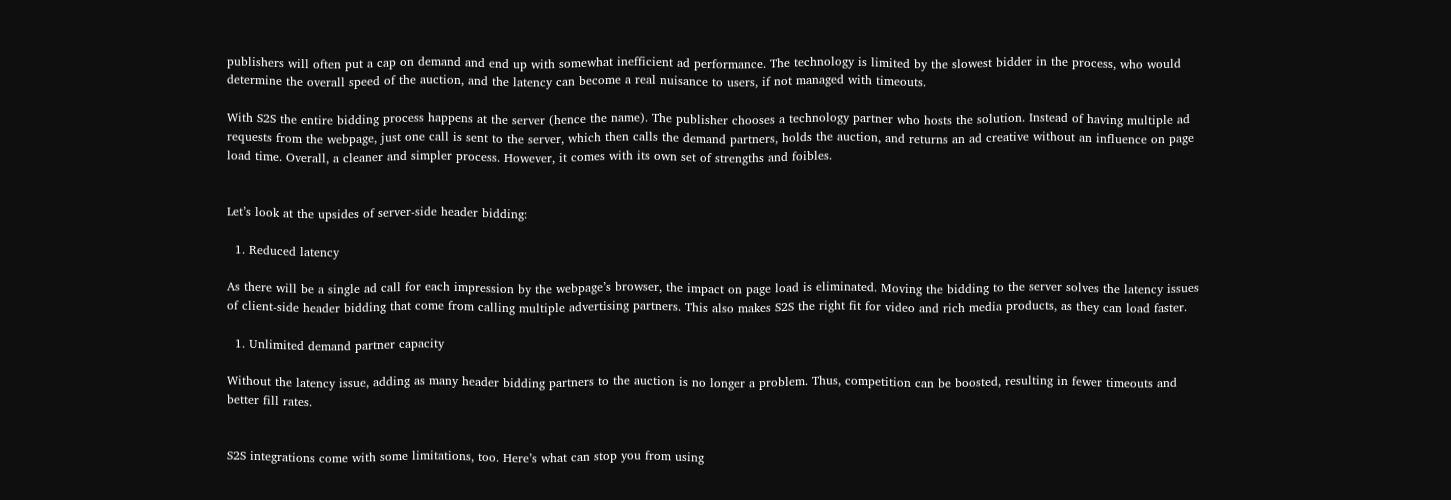publishers will often put a cap on demand and end up with somewhat inefficient ad performance. The technology is limited by the slowest bidder in the process, who would determine the overall speed of the auction, and the latency can become a real nuisance to users, if not managed with timeouts.

With S2S the entire bidding process happens at the server (hence the name). The publisher chooses a technology partner who hosts the solution. Instead of having multiple ad requests from the webpage, just one call is sent to the server, which then calls the demand partners, holds the auction, and returns an ad creative without an influence on page load time. Overall, a cleaner and simpler process. However, it comes with its own set of strengths and foibles.


Let’s look at the upsides of server-side header bidding:

  1. Reduced latency

As there will be a single ad call for each impression by the webpage’s browser, the impact on page load is eliminated. Moving the bidding to the server solves the latency issues of client-side header bidding that come from calling multiple advertising partners. This also makes S2S the right fit for video and rich media products, as they can load faster.

  1. Unlimited demand partner capacity

Without the latency issue, adding as many header bidding partners to the auction is no longer a problem. Thus, competition can be boosted, resulting in fewer timeouts and better fill rates.


S2S integrations come with some limitations, too. Here’s what can stop you from using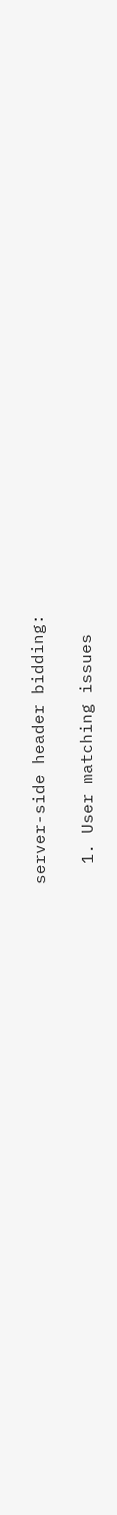server-side header bidding:

  1. User matching issues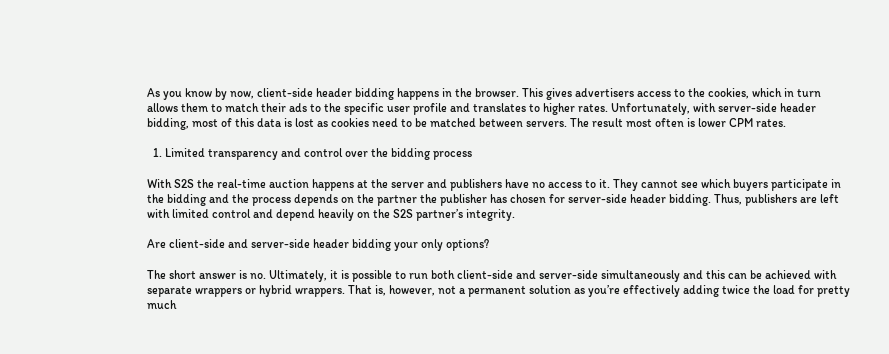As you know by now, client-side header bidding happens in the browser. This gives advertisers access to the cookies, which in turn allows them to match their ads to the specific user profile and translates to higher rates. Unfortunately, with server-side header bidding, most of this data is lost as cookies need to be matched between servers. The result most often is lower CPM rates.

  1. Limited transparency and control over the bidding process

With S2S the real-time auction happens at the server and publishers have no access to it. They cannot see which buyers participate in the bidding and the process depends on the partner the publisher has chosen for server-side header bidding. Thus, publishers are left with limited control and depend heavily on the S2S partner’s integrity.

Are client-side and server-side header bidding your only options?

The short answer is no. Ultimately, it is possible to run both client-side and server-side simultaneously and this can be achieved with separate wrappers or hybrid wrappers. That is, however, not a permanent solution as you’re effectively adding twice the load for pretty much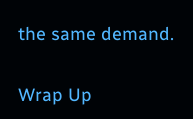the same demand.

Wrap Up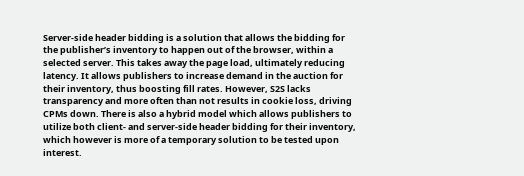Server-side header bidding is a solution that allows the bidding for the publisher’s inventory to happen out of the browser, within a selected server. This takes away the page load, ultimately reducing latency. It allows publishers to increase demand in the auction for their inventory, thus boosting fill rates. However, S2S lacks transparency and more often than not results in cookie loss, driving CPMs down. There is also a hybrid model which allows publishers to utilize both client- and server-side header bidding for their inventory, which however is more of a temporary solution to be tested upon interest.